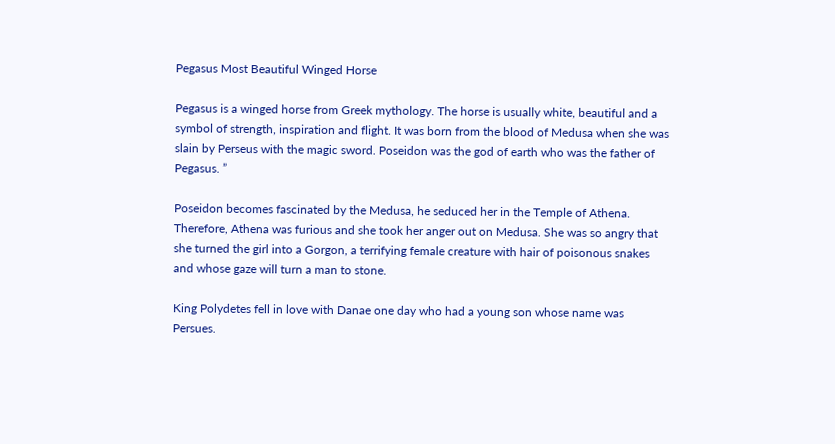Pegasus Most Beautiful Winged Horse

Pegasus is a winged horse from Greek mythology. The horse is usually white, beautiful and a symbol of strength, inspiration and flight. It was born from the blood of Medusa when she was slain by Perseus with the magic sword. Poseidon was the god of earth who was the father of Pegasus. ”

Poseidon becomes fascinated by the Medusa, he seduced her in the Temple of Athena. Therefore, Athena was furious and she took her anger out on Medusa. She was so angry that she turned the girl into a Gorgon, a terrifying female creature with hair of poisonous snakes and whose gaze will turn a man to stone.

King Polydetes fell in love with Danae one day who had a young son whose name was Persues.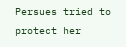Persues tried to protect her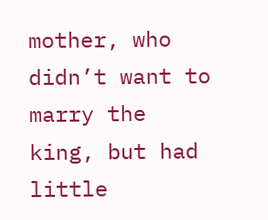mother, who didn’t want to marry the king, but had little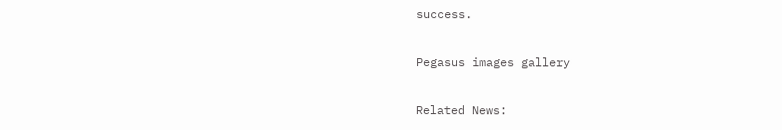success.

Pegasus images gallery

Related News: